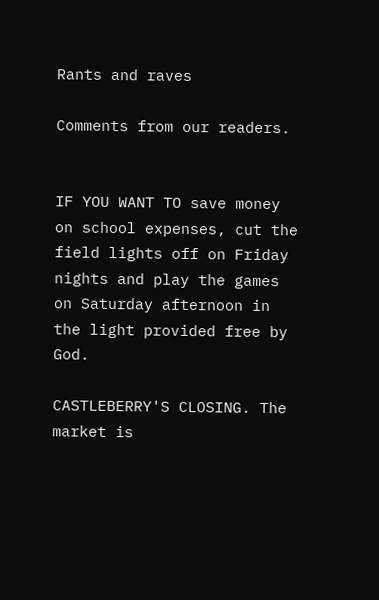Rants and raves

Comments from our readers.


IF YOU WANT TO save money on school expenses, cut the field lights off on Friday nights and play the games on Saturday afternoon in the light provided free by God.

CASTLEBERRY'S CLOSING. The market is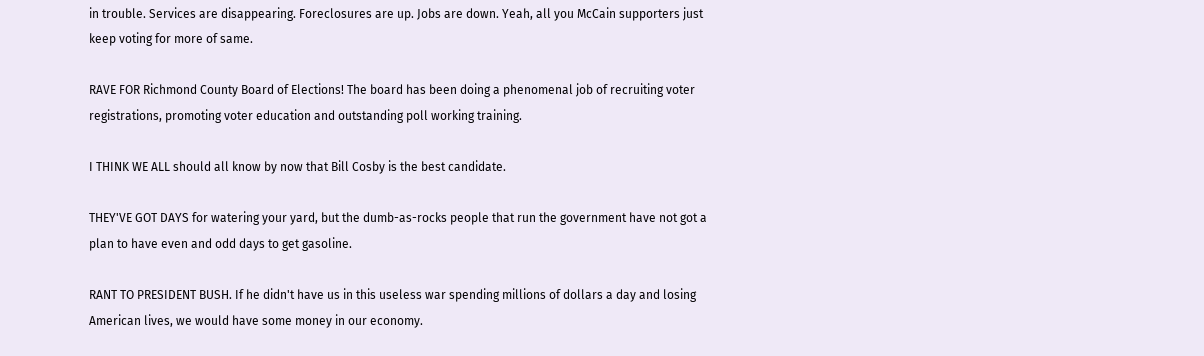in trouble. Services are disappearing. Foreclosures are up. Jobs are down. Yeah, all you McCain supporters just keep voting for more of same.

RAVE FOR Richmond County Board of Elections! The board has been doing a phenomenal job of recruiting voter registrations, promoting voter education and outstanding poll working training.

I THINK WE ALL should all know by now that Bill Cosby is the best candidate.

THEY'VE GOT DAYS for watering your yard, but the dumb-as-rocks people that run the government have not got a plan to have even and odd days to get gasoline.

RANT TO PRESIDENT BUSH. If he didn't have us in this useless war spending millions of dollars a day and losing American lives, we would have some money in our economy.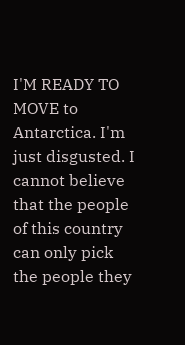I'M READY TO MOVE to Antarctica. I'm just disgusted. I cannot believe that the people of this country can only pick the people they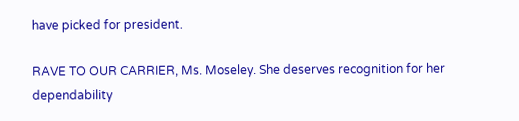have picked for president.

RAVE TO OUR CARRIER, Ms. Moseley. She deserves recognition for her dependability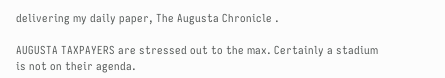delivering my daily paper, The Augusta Chronicle .

AUGUSTA TAXPAYERS are stressed out to the max. Certainly a stadium is not on their agenda.